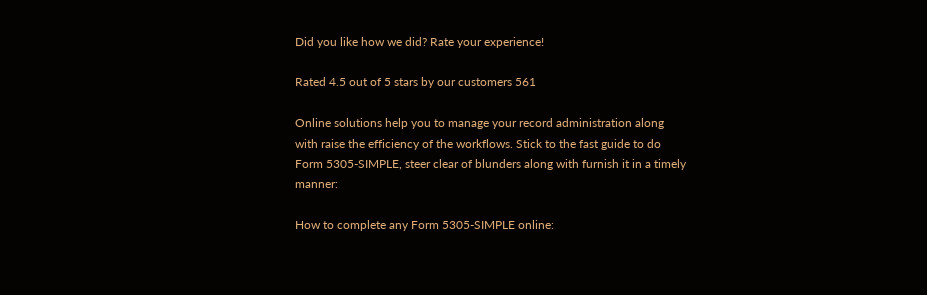Did you like how we did? Rate your experience!

Rated 4.5 out of 5 stars by our customers 561

Online solutions help you to manage your record administration along with raise the efficiency of the workflows. Stick to the fast guide to do Form 5305-SIMPLE, steer clear of blunders along with furnish it in a timely manner:

How to complete any Form 5305-SIMPLE online: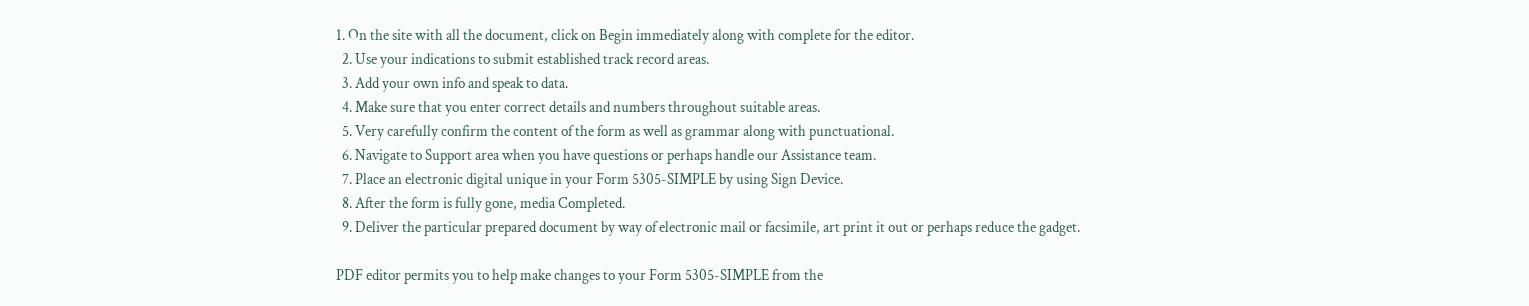1. On the site with all the document, click on Begin immediately along with complete for the editor.
  2. Use your indications to submit established track record areas.
  3. Add your own info and speak to data.
  4. Make sure that you enter correct details and numbers throughout suitable areas.
  5. Very carefully confirm the content of the form as well as grammar along with punctuational.
  6. Navigate to Support area when you have questions or perhaps handle our Assistance team.
  7. Place an electronic digital unique in your Form 5305-SIMPLE by using Sign Device.
  8. After the form is fully gone, media Completed.
  9. Deliver the particular prepared document by way of electronic mail or facsimile, art print it out or perhaps reduce the gadget.

PDF editor permits you to help make changes to your Form 5305-SIMPLE from the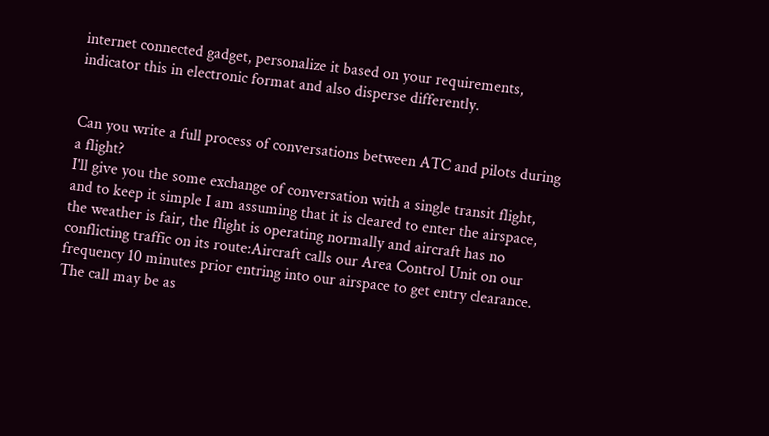internet connected gadget, personalize it based on your requirements, indicator this in electronic format and also disperse differently.


Can you write a full process of conversations between ATC and pilots during a flight?
I'll give you the some exchange of conversation with a single transit flight, and to keep it simple I am assuming that it is cleared to enter the airspace, the weather is fair, the flight is operating normally and aircraft has no conflicting traffic on its route:Aircraft calls our Area Control Unit on our frequency 10 minutes prior entring into our airspace to get entry clearance. The call may be as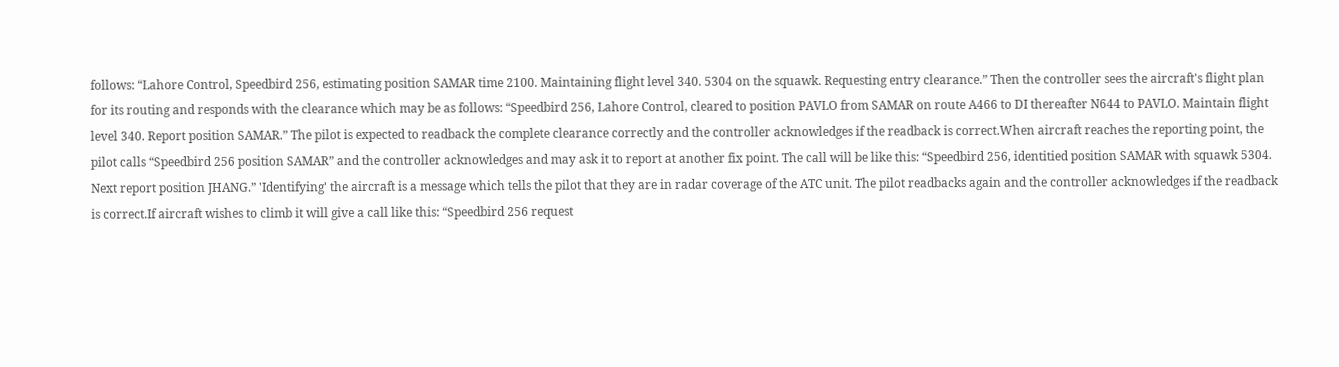follows: “Lahore Control, Speedbird 256, estimating position SAMAR time 2100. Maintaining flight level 340. 5304 on the squawk. Requesting entry clearance.” Then the controller sees the aircraft's flight plan for its routing and responds with the clearance which may be as follows: “Speedbird 256, Lahore Control, cleared to position PAVLO from SAMAR on route A466 to DI thereafter N644 to PAVLO. Maintain flight level 340. Report position SAMAR.” The pilot is expected to readback the complete clearance correctly and the controller acknowledges if the readback is correct.When aircraft reaches the reporting point, the pilot calls “Speedbird 256 position SAMAR” and the controller acknowledges and may ask it to report at another fix point. The call will be like this: “Speedbird 256, identitied position SAMAR with squawk 5304. Next report position JHANG.” 'Identifying' the aircraft is a message which tells the pilot that they are in radar coverage of the ATC unit. The pilot readbacks again and the controller acknowledges if the readback is correct.If aircraft wishes to climb it will give a call like this: “Speedbird 256 request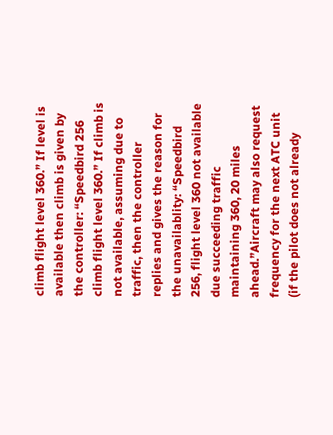climb flight level 360.” If level is available then climb is given by the controller: “Speedbird 256 climb flight level 360.” If climb is not available, assuming due to traffic, then the controller replies and gives the reason for the unavailablity: “Speedbird 256, flight level 360 not available due succeeding traffic maintaining 360, 20 miles ahead.”Aircraft may also request frequency for the next ATC unit (if the pilot does not already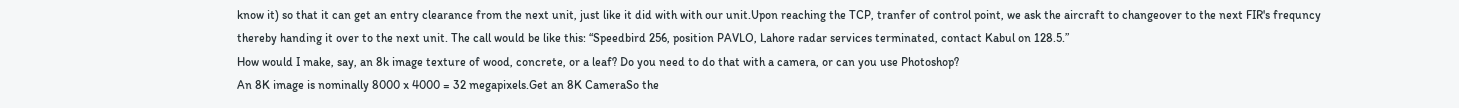know it) so that it can get an entry clearance from the next unit, just like it did with with our unit.Upon reaching the TCP, tranfer of control point, we ask the aircraft to changeover to the next FIR's frequncy thereby handing it over to the next unit. The call would be like this: “Speedbird 256, position PAVLO, Lahore radar services terminated, contact Kabul on 128.5.”
How would I make, say, an 8k image texture of wood, concrete, or a leaf? Do you need to do that with a camera, or can you use Photoshop?
An 8K image is nominally 8000 x 4000 = 32 megapixels.Get an 8K CameraSo the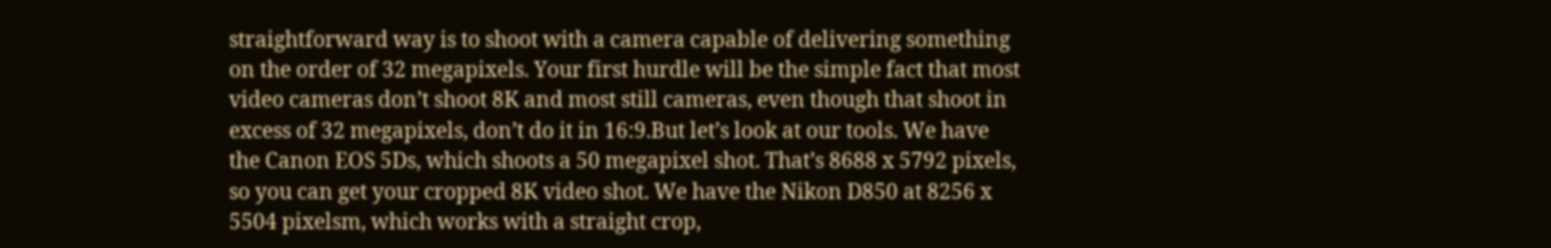straightforward way is to shoot with a camera capable of delivering something on the order of 32 megapixels. Your first hurdle will be the simple fact that most video cameras don’t shoot 8K and most still cameras, even though that shoot in excess of 32 megapixels, don’t do it in 16:9.But let’s look at our tools. We have the Canon EOS 5Ds, which shoots a 50 megapixel shot. That’s 8688 x 5792 pixels, so you can get your cropped 8K video shot. We have the Nikon D850 at 8256 x 5504 pixelsm, which works with a straight crop,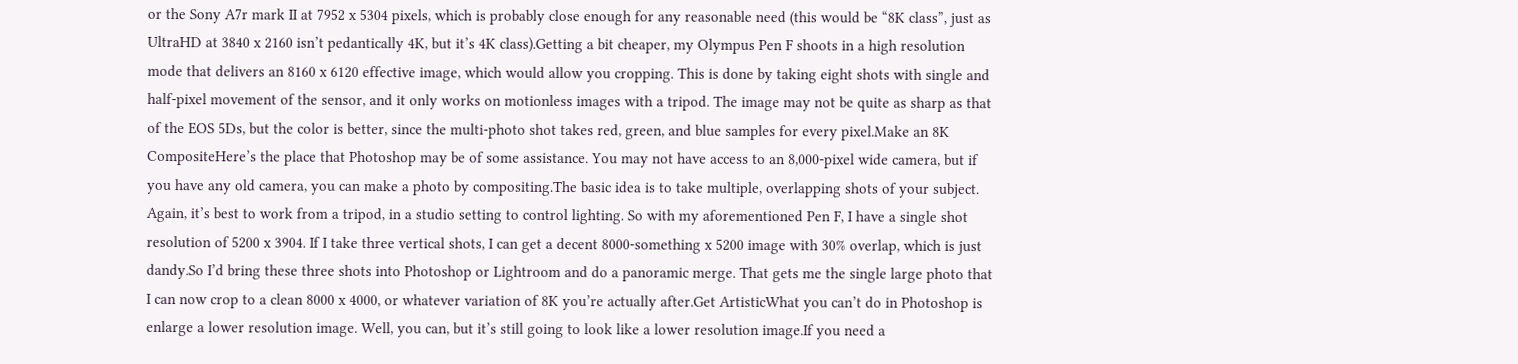or the Sony A7r mark II at 7952 x 5304 pixels, which is probably close enough for any reasonable need (this would be “8K class”, just as UltraHD at 3840 x 2160 isn’t pedantically 4K, but it’s 4K class).Getting a bit cheaper, my Olympus Pen F shoots in a high resolution mode that delivers an 8160 x 6120 effective image, which would allow you cropping. This is done by taking eight shots with single and half-pixel movement of the sensor, and it only works on motionless images with a tripod. The image may not be quite as sharp as that of the EOS 5Ds, but the color is better, since the multi-photo shot takes red, green, and blue samples for every pixel.Make an 8K CompositeHere’s the place that Photoshop may be of some assistance. You may not have access to an 8,000-pixel wide camera, but if you have any old camera, you can make a photo by compositing.The basic idea is to take multiple, overlapping shots of your subject. Again, it’s best to work from a tripod, in a studio setting to control lighting. So with my aforementioned Pen F, I have a single shot resolution of 5200 x 3904. If I take three vertical shots, I can get a decent 8000-something x 5200 image with 30% overlap, which is just dandy.So I’d bring these three shots into Photoshop or Lightroom and do a panoramic merge. That gets me the single large photo that I can now crop to a clean 8000 x 4000, or whatever variation of 8K you’re actually after.Get ArtisticWhat you can’t do in Photoshop is enlarge a lower resolution image. Well, you can, but it’s still going to look like a lower resolution image.If you need a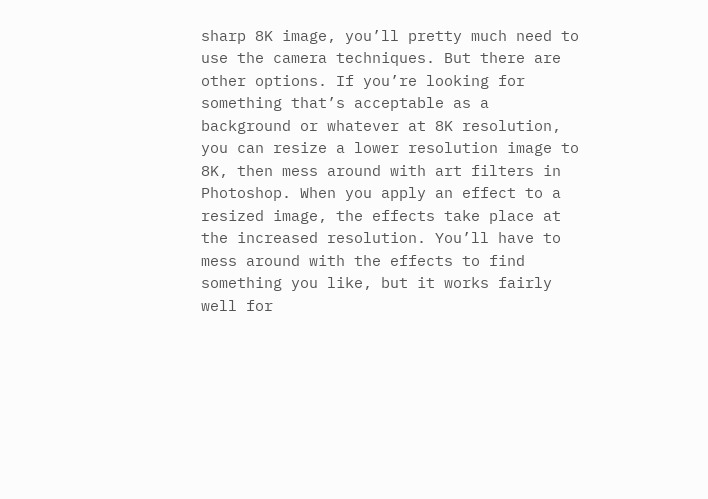sharp 8K image, you’ll pretty much need to use the camera techniques. But there are other options. If you’re looking for something that’s acceptable as a background or whatever at 8K resolution, you can resize a lower resolution image to 8K, then mess around with art filters in Photoshop. When you apply an effect to a resized image, the effects take place at the increased resolution. You’ll have to mess around with the effects to find something you like, but it works fairly well for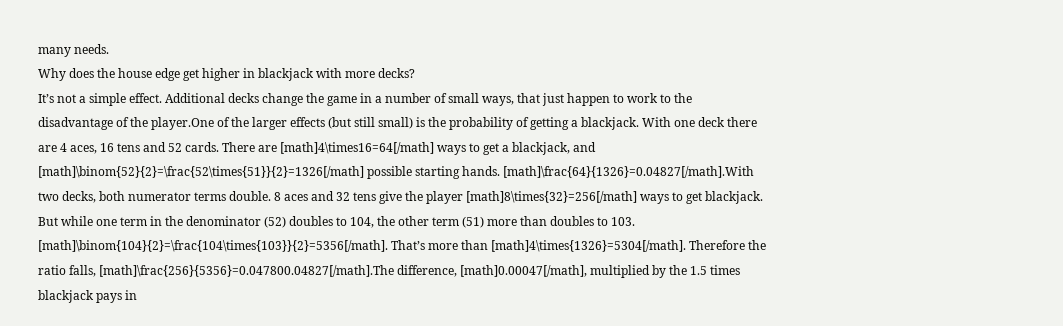many needs.
Why does the house edge get higher in blackjack with more decks?
It’s not a simple effect. Additional decks change the game in a number of small ways, that just happen to work to the disadvantage of the player.One of the larger effects (but still small) is the probability of getting a blackjack. With one deck there are 4 aces, 16 tens and 52 cards. There are [math]4\times16=64[/math] ways to get a blackjack, and [math]\binom{52}{2}=\frac{52\times{51}}{2}=1326[/math] possible starting hands. [math]\frac{64}{1326}=0.04827[/math].With two decks, both numerator terms double. 8 aces and 32 tens give the player [math]8\times{32}=256[/math] ways to get blackjack. But while one term in the denominator (52) doubles to 104, the other term (51) more than doubles to 103. [math]\binom{104}{2}=\frac{104\times{103}}{2}=5356[/math]. That’s more than [math]4\times{1326}=5304[/math]. Therefore the ratio falls, [math]\frac{256}{5356}=0.047800.04827[/math].The difference, [math]0.00047[/math], multiplied by the 1.5 times blackjack pays in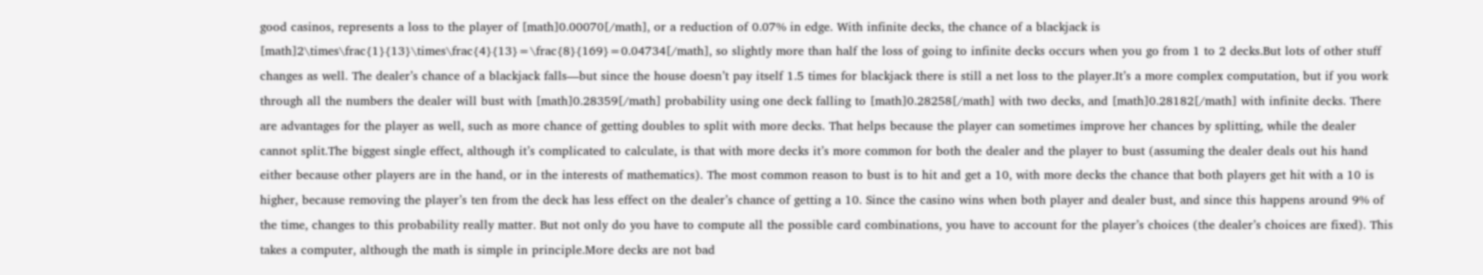good casinos, represents a loss to the player of [math]0.00070[/math], or a reduction of 0.07% in edge. With infinite decks, the chance of a blackjack is [math]2\times\frac{1}{13}\times\frac{4}{13}=\frac{8}{169}=0.04734[/math], so slightly more than half the loss of going to infinite decks occurs when you go from 1 to 2 decks.But lots of other stuff changes as well. The dealer’s chance of a blackjack falls—but since the house doesn’t pay itself 1.5 times for blackjack there is still a net loss to the player.It’s a more complex computation, but if you work through all the numbers the dealer will bust with [math]0.28359[/math] probability using one deck falling to [math]0.28258[/math] with two decks, and [math]0.28182[/math] with infinite decks. There are advantages for the player as well, such as more chance of getting doubles to split with more decks. That helps because the player can sometimes improve her chances by splitting, while the dealer cannot split.The biggest single effect, although it’s complicated to calculate, is that with more decks it’s more common for both the dealer and the player to bust (assuming the dealer deals out his hand either because other players are in the hand, or in the interests of mathematics). The most common reason to bust is to hit and get a 10, with more decks the chance that both players get hit with a 10 is higher, because removing the player’s ten from the deck has less effect on the dealer’s chance of getting a 10. Since the casino wins when both player and dealer bust, and since this happens around 9% of the time, changes to this probability really matter. But not only do you have to compute all the possible card combinations, you have to account for the player’s choices (the dealer’s choices are fixed). This takes a computer, although the math is simple in principle.More decks are not bad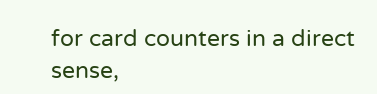for card counters in a direct sense,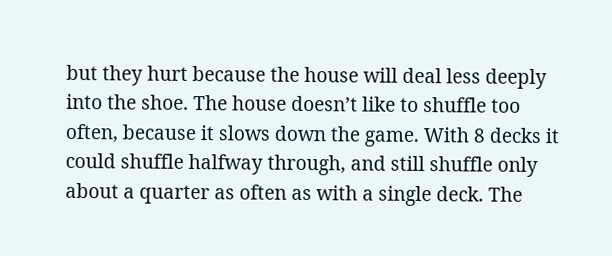but they hurt because the house will deal less deeply into the shoe. The house doesn’t like to shuffle too often, because it slows down the game. With 8 decks it could shuffle halfway through, and still shuffle only about a quarter as often as with a single deck. The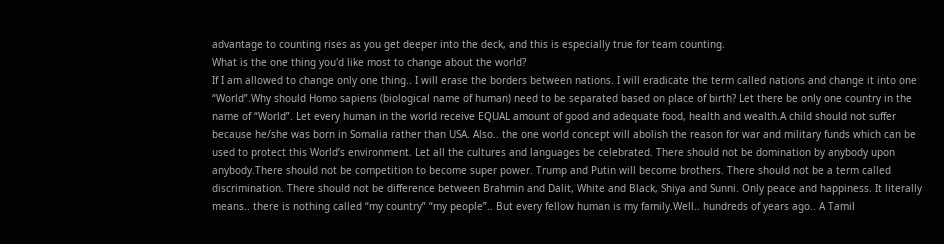advantage to counting rises as you get deeper into the deck, and this is especially true for team counting.
What is the one thing you'd like most to change about the world?
If I am allowed to change only one thing.. I will erase the borders between nations. I will eradicate the term called nations and change it into one “World”.Why should Homo sapiens (biological name of human) need to be separated based on place of birth? Let there be only one country in the name of “World”. Let every human in the world receive EQUAL amount of good and adequate food, health and wealth.A child should not suffer because he/she was born in Somalia rather than USA. Also.. the one world concept will abolish the reason for war and military funds which can be used to protect this World’s environment. Let all the cultures and languages be celebrated. There should not be domination by anybody upon anybody.There should not be competition to become super power. Trump and Putin will become brothers. There should not be a term called discrimination. There should not be difference between Brahmin and Dalit, White and Black, Shiya and Sunni. Only peace and happiness. It literally means.. there is nothing called “my country” “my people”.. But every fellow human is my family.Well.. hundreds of years ago.. A Tamil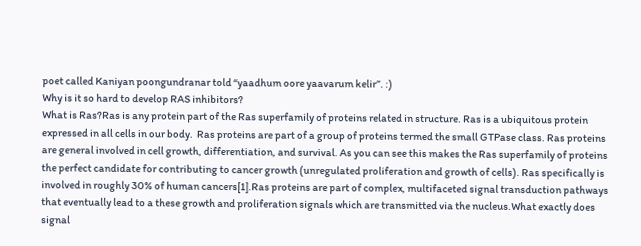poet called Kaniyan poongundranar told “yaadhum oore yaavarum kelir”. :)
Why is it so hard to develop RAS inhibitors?
What is Ras?Ras is any protein part of the Ras superfamily of proteins related in structure. Ras is a ubiquitous protein expressed in all cells in our body.  Ras proteins are part of a group of proteins termed the small GTPase class. Ras proteins are general involved in cell growth, differentiation, and survival. As you can see this makes the Ras superfamily of proteins the perfect candidate for contributing to cancer growth (unregulated proliferation and growth of cells). Ras specifically is involved in roughly 30% of human cancers[1].Ras proteins are part of complex, multifaceted signal transduction pathways that eventually lead to a these growth and proliferation signals which are transmitted via the nucleus.What exactly does signal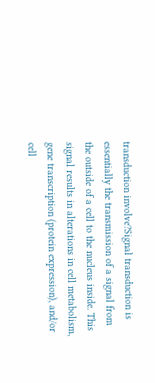transduction involve?Signal transduction is essentially the transmission of a signal from the outside of a cell to the nucleus inside. This signal results in alterations in cell metabolism, gene transcription (protein expression), and/or cell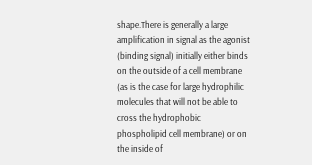shape.There is generally a large amplification in signal as the agonist (binding signal) initially either binds on the outside of a cell membrane (as is the case for large hydrophilic molecules that will not be able to cross the hydrophobic phospholipid cell membrane) or on the inside of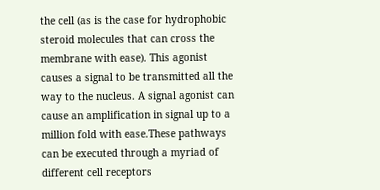the cell (as is the case for hydrophobic steroid molecules that can cross the membrane with ease). This agonist causes a signal to be transmitted all the way to the nucleus. A signal agonist can cause an amplification in signal up to a million fold with ease.These pathways can be executed through a myriad of different cell receptors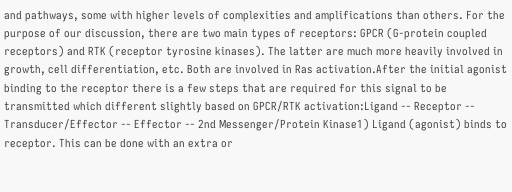and pathways, some with higher levels of complexities and amplifications than others. For the purpose of our discussion, there are two main types of receptors: GPCR (G-protein coupled receptors) and RTK (receptor tyrosine kinases). The latter are much more heavily involved in growth, cell differentiation, etc. Both are involved in Ras activation.After the initial agonist binding to the receptor there is a few steps that are required for this signal to be transmitted which different slightly based on GPCR/RTK activation:Ligand -- Receptor -- Transducer/Effector -- Effector -- 2nd Messenger/Protein Kinase1) Ligand (agonist) binds to receptor. This can be done with an extra or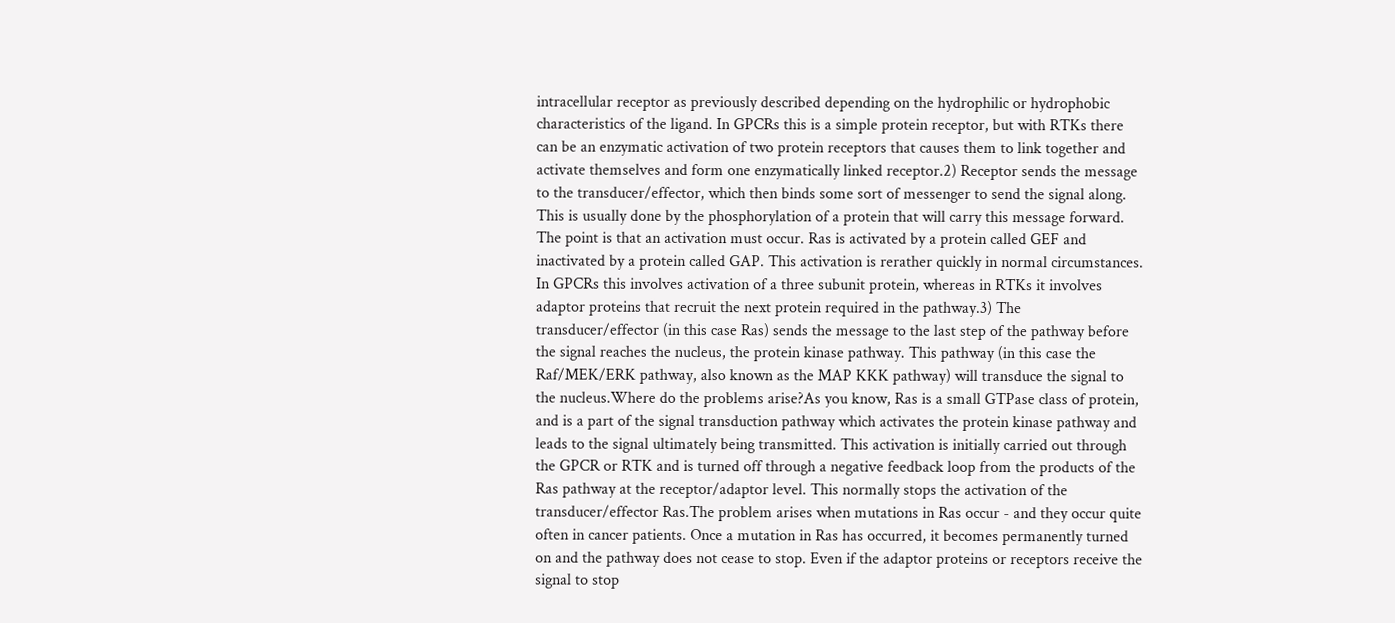intracellular receptor as previously described depending on the hydrophilic or hydrophobic characteristics of the ligand. In GPCRs this is a simple protein receptor, but with RTKs there can be an enzymatic activation of two protein receptors that causes them to link together and activate themselves and form one enzymatically linked receptor.2) Receptor sends the message to the transducer/effector, which then binds some sort of messenger to send the signal along. This is usually done by the phosphorylation of a protein that will carry this message forward. The point is that an activation must occur. Ras is activated by a protein called GEF and inactivated by a protein called GAP. This activation is rerather quickly in normal circumstances. In GPCRs this involves activation of a three subunit protein, whereas in RTKs it involves adaptor proteins that recruit the next protein required in the pathway.3) The transducer/effector (in this case Ras) sends the message to the last step of the pathway before the signal reaches the nucleus, the protein kinase pathway. This pathway (in this case the Raf/MEK/ERK pathway, also known as the MAP KKK pathway) will transduce the signal to the nucleus.Where do the problems arise?As you know, Ras is a small GTPase class of protein, and is a part of the signal transduction pathway which activates the protein kinase pathway and leads to the signal ultimately being transmitted. This activation is initially carried out through the GPCR or RTK and is turned off through a negative feedback loop from the products of the Ras pathway at the receptor/adaptor level. This normally stops the activation of the transducer/effector Ras.The problem arises when mutations in Ras occur - and they occur quite often in cancer patients. Once a mutation in Ras has occurred, it becomes permanently turned on and the pathway does not cease to stop. Even if the adaptor proteins or receptors receive the signal to stop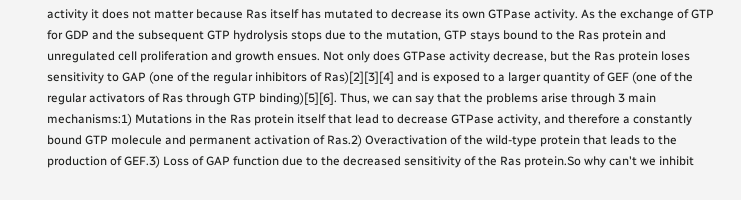activity it does not matter because Ras itself has mutated to decrease its own GTPase activity. As the exchange of GTP for GDP and the subsequent GTP hydrolysis stops due to the mutation, GTP stays bound to the Ras protein and unregulated cell proliferation and growth ensues. Not only does GTPase activity decrease, but the Ras protein loses sensitivity to GAP (one of the regular inhibitors of Ras)[2][3][4] and is exposed to a larger quantity of GEF (one of the regular activators of Ras through GTP binding)[5][6]. Thus, we can say that the problems arise through 3 main mechanisms:1) Mutations in the Ras protein itself that lead to decrease GTPase activity, and therefore a constantly bound GTP molecule and permanent activation of Ras.2) Overactivation of the wild-type protein that leads to the production of GEF.3) Loss of GAP function due to the decreased sensitivity of the Ras protein.So why can't we inhibit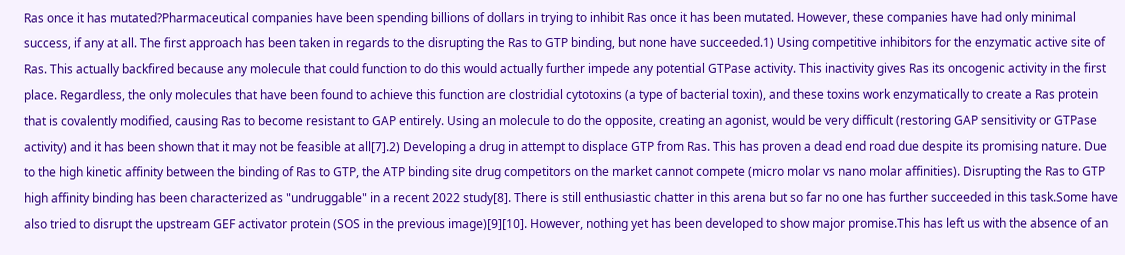Ras once it has mutated?Pharmaceutical companies have been spending billions of dollars in trying to inhibit Ras once it has been mutated. However, these companies have had only minimal success, if any at all. The first approach has been taken in regards to the disrupting the Ras to GTP binding, but none have succeeded.1) Using competitive inhibitors for the enzymatic active site of Ras. This actually backfired because any molecule that could function to do this would actually further impede any potential GTPase activity. This inactivity gives Ras its oncogenic activity in the first place. Regardless, the only molecules that have been found to achieve this function are clostridial cytotoxins (a type of bacterial toxin), and these toxins work enzymatically to create a Ras protein that is covalently modified, causing Ras to become resistant to GAP entirely. Using an molecule to do the opposite, creating an agonist, would be very difficult (restoring GAP sensitivity or GTPase activity) and it has been shown that it may not be feasible at all[7].2) Developing a drug in attempt to displace GTP from Ras. This has proven a dead end road due despite its promising nature. Due to the high kinetic affinity between the binding of Ras to GTP, the ATP binding site drug competitors on the market cannot compete (micro molar vs nano molar affinities). Disrupting the Ras to GTP high affinity binding has been characterized as "undruggable" in a recent 2022 study[8]. There is still enthusiastic chatter in this arena but so far no one has further succeeded in this task.Some have also tried to disrupt the upstream GEF activator protein (SOS in the previous image)[9][10]. However, nothing yet has been developed to show major promise.This has left us with the absence of an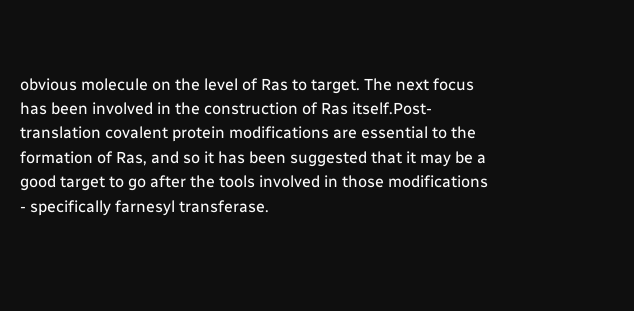obvious molecule on the level of Ras to target. The next focus has been involved in the construction of Ras itself.Post-translation covalent protein modifications are essential to the formation of Ras, and so it has been suggested that it may be a good target to go after the tools involved in those modifications - specifically farnesyl transferase.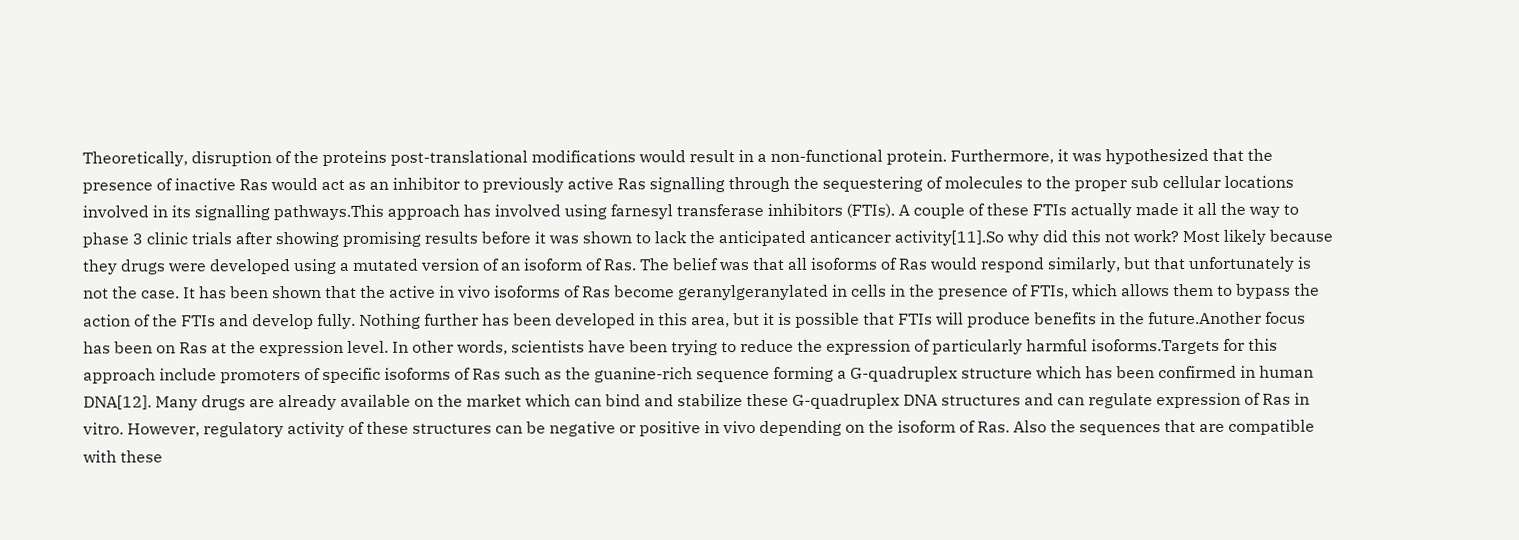Theoretically, disruption of the proteins post-translational modifications would result in a non-functional protein. Furthermore, it was hypothesized that the presence of inactive Ras would act as an inhibitor to previously active Ras signalling through the sequestering of molecules to the proper sub cellular locations involved in its signalling pathways.This approach has involved using farnesyl transferase inhibitors (FTIs). A couple of these FTIs actually made it all the way to phase 3 clinic trials after showing promising results before it was shown to lack the anticipated anticancer activity[11].So why did this not work? Most likely because they drugs were developed using a mutated version of an isoform of Ras. The belief was that all isoforms of Ras would respond similarly, but that unfortunately is not the case. It has been shown that the active in vivo isoforms of Ras become geranylgeranylated in cells in the presence of FTIs, which allows them to bypass the action of the FTIs and develop fully. Nothing further has been developed in this area, but it is possible that FTIs will produce benefits in the future.Another focus has been on Ras at the expression level. In other words, scientists have been trying to reduce the expression of particularly harmful isoforms.Targets for this approach include promoters of specific isoforms of Ras such as the guanine-rich sequence forming a G-quadruplex structure which has been confirmed in human DNA[12]. Many drugs are already available on the market which can bind and stabilize these G-quadruplex DNA structures and can regulate expression of Ras in vitro. However, regulatory activity of these structures can be negative or positive in vivo depending on the isoform of Ras. Also the sequences that are compatible with these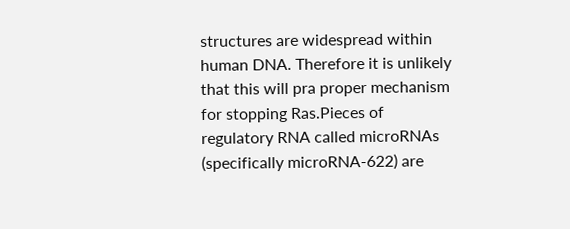structures are widespread within human DNA. Therefore it is unlikely that this will pra proper mechanism for stopping Ras.Pieces of regulatory RNA called microRNAs (specifically microRNA-622) are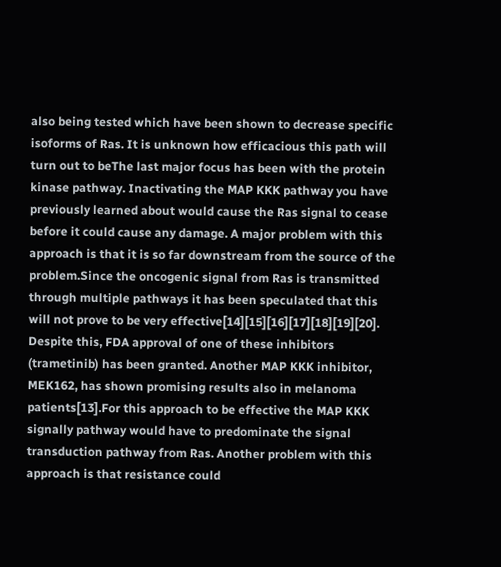also being tested which have been shown to decrease specific isoforms of Ras. It is unknown how efficacious this path will turn out to beThe last major focus has been with the protein kinase pathway. Inactivating the MAP KKK pathway you have previously learned about would cause the Ras signal to cease before it could cause any damage. A major problem with this approach is that it is so far downstream from the source of the problem.Since the oncogenic signal from Ras is transmitted through multiple pathways it has been speculated that this will not prove to be very effective[14][15][16][17][18][19][20]. Despite this, FDA approval of one of these inhibitors (trametinib) has been granted. Another MAP KKK inhibitor, MEK162, has shown promising results also in melanoma patients[13].For this approach to be effective the MAP KKK signally pathway would have to predominate the signal transduction pathway from Ras. Another problem with this approach is that resistance could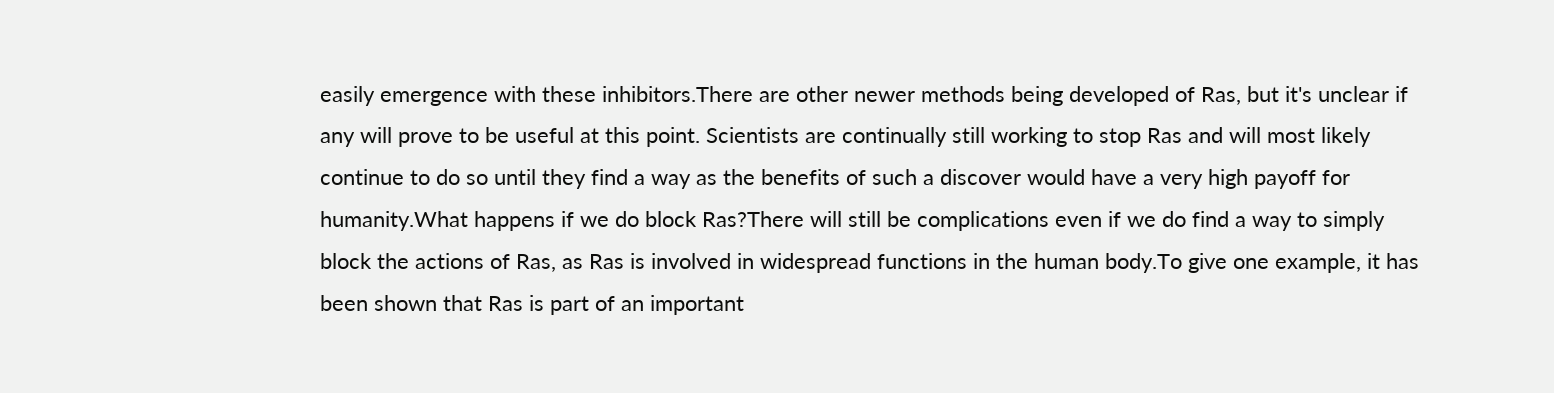easily emergence with these inhibitors.There are other newer methods being developed of Ras, but it's unclear if any will prove to be useful at this point. Scientists are continually still working to stop Ras and will most likely continue to do so until they find a way as the benefits of such a discover would have a very high payoff for humanity.What happens if we do block Ras?There will still be complications even if we do find a way to simply block the actions of Ras, as Ras is involved in widespread functions in the human body.To give one example, it has been shown that Ras is part of an important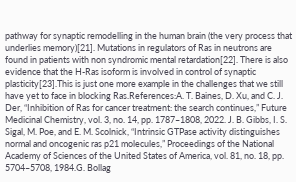pathway for synaptic remodelling in the human brain (the very process that underlies memory)[21]. Mutations in regulators of Ras in neutrons are found in patients with non syndromic mental retardation[22]. There is also evidence that the H-Ras isoform is involved in control of synaptic plasticity[23].This is just one more example in the challenges that we still have yet to face in blocking Ras.References:A. T. Baines, D. Xu, and C. J. Der, “Inhibition of Ras for cancer treatment: the search continues,” Future Medicinal Chemistry, vol. 3, no. 14, pp. 1787–1808, 2022. J. B. Gibbs, I. S. Sigal, M. Poe, and E. M. Scolnick, “Intrinsic GTPase activity distinguishes normal and oncogenic ras p21 molecules,” Proceedings of the National Academy of Sciences of the United States of America, vol. 81, no. 18, pp. 5704–5708, 1984.G. Bollag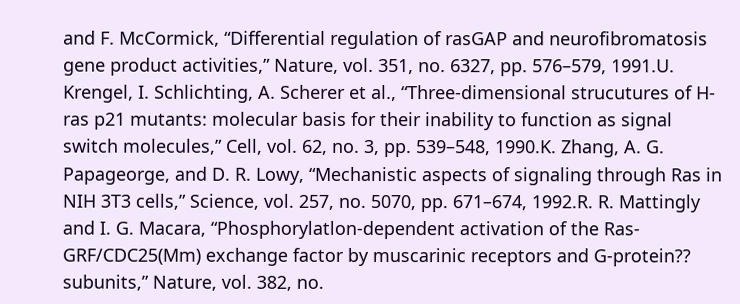and F. McCormick, “Differential regulation of rasGAP and neurofibromatosis gene product activities,” Nature, vol. 351, no. 6327, pp. 576–579, 1991.U. Krengel, I. Schlichting, A. Scherer et al., “Three-dimensional strucutures of H-ras p21 mutants: molecular basis for their inability to function as signal switch molecules,” Cell, vol. 62, no. 3, pp. 539–548, 1990.K. Zhang, A. G. Papageorge, and D. R. Lowy, “Mechanistic aspects of signaling through Ras in NIH 3T3 cells,” Science, vol. 257, no. 5070, pp. 671–674, 1992.R. R. Mattingly and I. G. Macara, “Phosphorylatlon-dependent activation of the Ras-GRF/CDC25(Mm) exchange factor by muscarinic receptors and G-protein?? subunits,” Nature, vol. 382, no.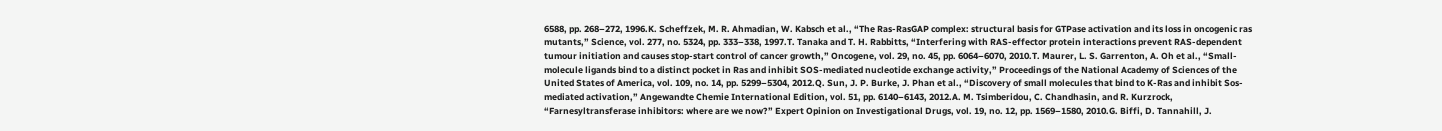6588, pp. 268–272, 1996.K. Scheffzek, M. R. Ahmadian, W. Kabsch et al., “The Ras-RasGAP complex: structural basis for GTPase activation and its loss in oncogenic ras mutants,” Science, vol. 277, no. 5324, pp. 333–338, 1997.T. Tanaka and T. H. Rabbitts, “Interfering with RAS-effector protein interactions prevent RAS-dependent tumour initiation and causes stop-start control of cancer growth,” Oncogene, vol. 29, no. 45, pp. 6064–6070, 2010.T. Maurer, L. S. Garrenton, A. Oh et al., “Small-molecule ligands bind to a distinct pocket in Ras and inhibit SOS-mediated nucleotide exchange activity,” Proceedings of the National Academy of Sciences of the United States of America, vol. 109, no. 14, pp. 5299–5304, 2012.Q. Sun, J. P. Burke, J. Phan et al., “Discovery of small molecules that bind to K-Ras and inhibit Sos-mediated activation,” Angewandte Chemie International Edition, vol. 51, pp. 6140–6143, 2012.A. M. Tsimberidou, C. Chandhasin, and R. Kurzrock, “Farnesyltransferase inhibitors: where are we now?” Expert Opinion on Investigational Drugs, vol. 19, no. 12, pp. 1569–1580, 2010.G. Biffi, D. Tannahill, J.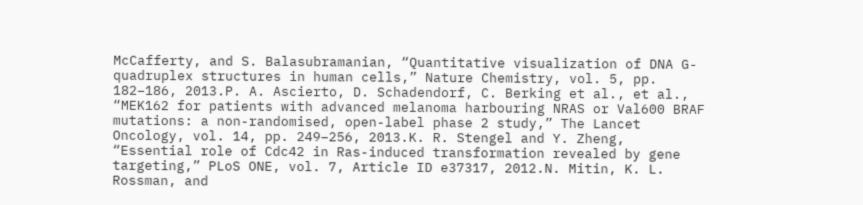McCafferty, and S. Balasubramanian, “Quantitative visualization of DNA G-quadruplex structures in human cells,” Nature Chemistry, vol. 5, pp. 182–186, 2013.P. A. Ascierto, D. Schadendorf, C. Berking et al., et al., “MEK162 for patients with advanced melanoma harbouring NRAS or Val600 BRAF mutations: a non-randomised, open-label phase 2 study,” The Lancet Oncology, vol. 14, pp. 249–256, 2013.K. R. Stengel and Y. Zheng, “Essential role of Cdc42 in Ras-induced transformation revealed by gene targeting,” PLoS ONE, vol. 7, Article ID e37317, 2012.N. Mitin, K. L. Rossman, and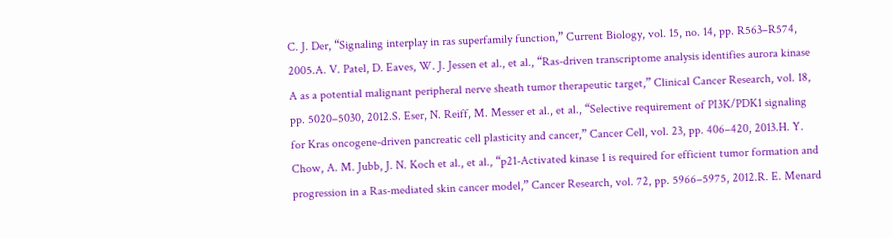C. J. Der, “Signaling interplay in ras superfamily function,” Current Biology, vol. 15, no. 14, pp. R563–R574, 2005.A. V. Patel, D. Eaves, W. J. Jessen et al., et al., “Ras-driven transcriptome analysis identifies aurora kinase A as a potential malignant peripheral nerve sheath tumor therapeutic target,” Clinical Cancer Research, vol. 18, pp. 5020–5030, 2012.S. Eser, N. Reiff, M. Messer et al., et al., “Selective requirement of PI3K/PDK1 signaling for Kras oncogene-driven pancreatic cell plasticity and cancer,” Cancer Cell, vol. 23, pp. 406–420, 2013.H. Y. Chow, A. M. Jubb, J. N. Koch et al., et al., “p21-Activated kinase 1 is required for efficient tumor formation and progression in a Ras-mediated skin cancer model,” Cancer Research, vol. 72, pp. 5966–5975, 2012.R. E. Menard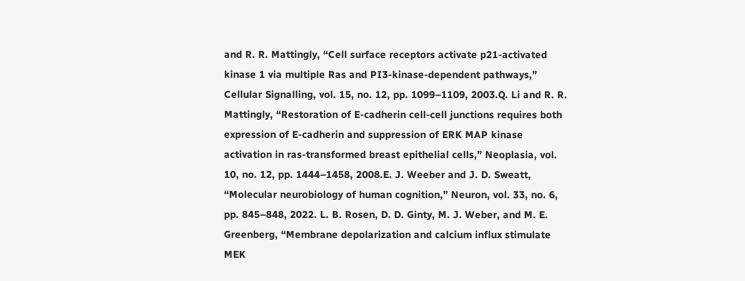and R. R. Mattingly, “Cell surface receptors activate p21-activated kinase 1 via multiple Ras and PI3-kinase-dependent pathways,” Cellular Signalling, vol. 15, no. 12, pp. 1099–1109, 2003.Q. Li and R. R. Mattingly, “Restoration of E-cadherin cell-cell junctions requires both expression of E-cadherin and suppression of ERK MAP kinase activation in ras-transformed breast epithelial cells,” Neoplasia, vol. 10, no. 12, pp. 1444–1458, 2008.E. J. Weeber and J. D. Sweatt, “Molecular neurobiology of human cognition,” Neuron, vol. 33, no. 6, pp. 845–848, 2022. L. B. Rosen, D. D. Ginty, M. J. Weber, and M. E. Greenberg, “Membrane depolarization and calcium influx stimulate MEK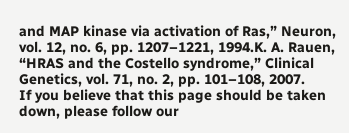and MAP kinase via activation of Ras,” Neuron, vol. 12, no. 6, pp. 1207–1221, 1994.K. A. Rauen, “HRAS and the Costello syndrome,” Clinical Genetics, vol. 71, no. 2, pp. 101–108, 2007.
If you believe that this page should be taken down, please follow our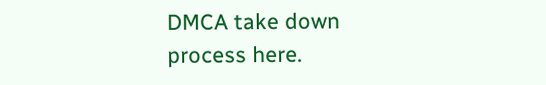DMCA take down process here.